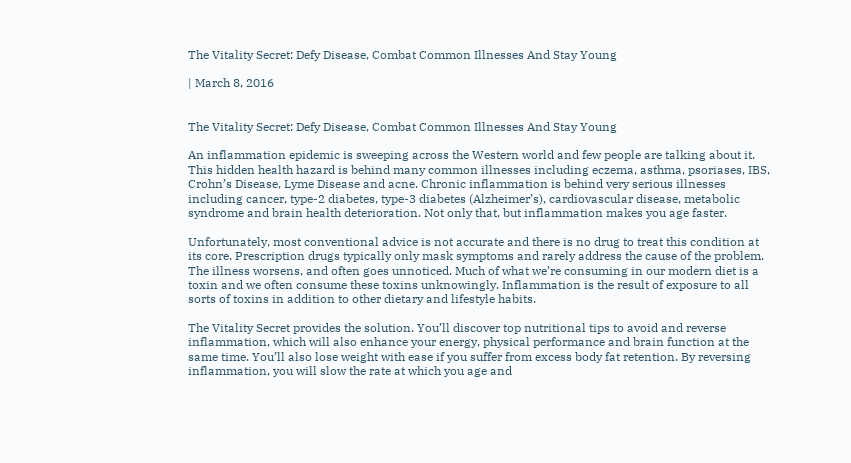The Vitality Secret: Defy Disease, Combat Common Illnesses And Stay Young

| March 8, 2016


The Vitality Secret: Defy Disease, Combat Common Illnesses And Stay Young

An inflammation epidemic is sweeping across the Western world and few people are talking about it. This hidden health hazard is behind many common illnesses including eczema, asthma, psoriases, IBS, Crohn’s Disease, Lyme Disease and acne. Chronic inflammation is behind very serious illnesses including cancer, type-2 diabetes, type-3 diabetes (Alzheimer’s), cardiovascular disease, metabolic syndrome and brain health deterioration. Not only that, but inflammation makes you age faster.

Unfortunately, most conventional advice is not accurate and there is no drug to treat this condition at its core. Prescription drugs typically only mask symptoms and rarely address the cause of the problem. The illness worsens, and often goes unnoticed. Much of what we’re consuming in our modern diet is a toxin and we often consume these toxins unknowingly. Inflammation is the result of exposure to all sorts of toxins in addition to other dietary and lifestyle habits.

The Vitality Secret provides the solution. You’ll discover top nutritional tips to avoid and reverse inflammation, which will also enhance your energy, physical performance and brain function at the same time. You’ll also lose weight with ease if you suffer from excess body fat retention. By reversing inflammation, you will slow the rate at which you age and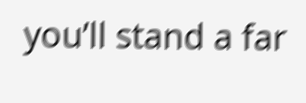you’ll stand a far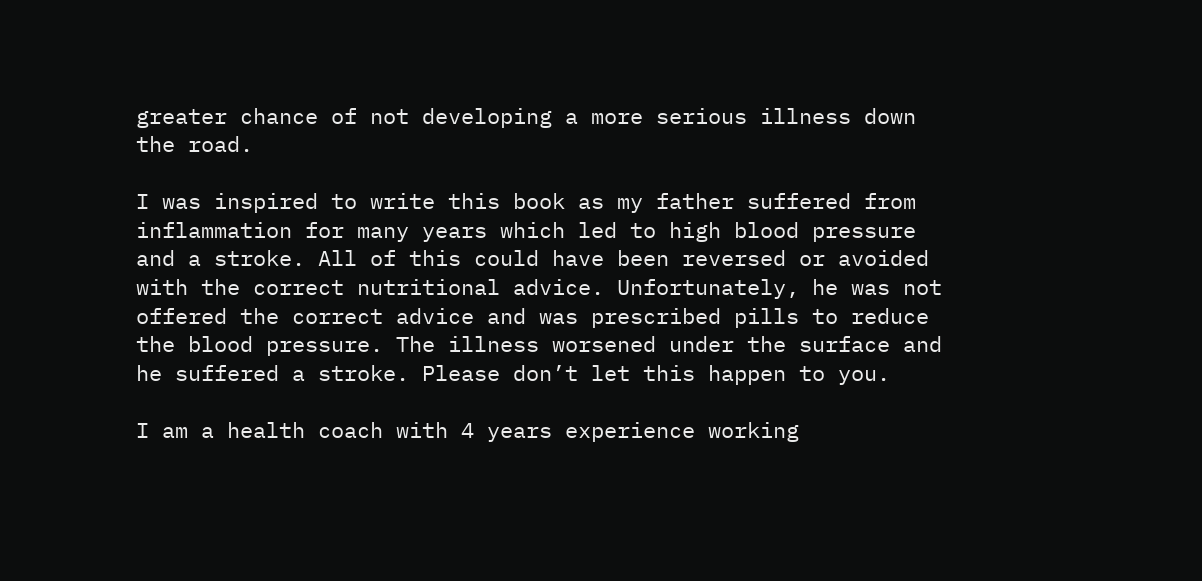greater chance of not developing a more serious illness down the road.

I was inspired to write this book as my father suffered from inflammation for many years which led to high blood pressure and a stroke. All of this could have been reversed or avoided with the correct nutritional advice. Unfortunately, he was not offered the correct advice and was prescribed pills to reduce the blood pressure. The illness worsened under the surface and he suffered a stroke. Please don’t let this happen to you.

I am a health coach with 4 years experience working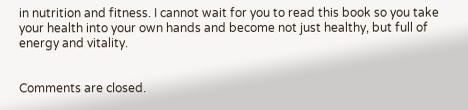in nutrition and fitness. I cannot wait for you to read this book so you take your health into your own hands and become not just healthy, but full of energy and vitality.


Comments are closed.